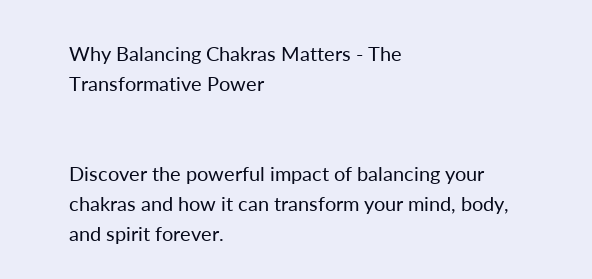Why Balancing Chakras Matters - The Transformative Power


Discover the powerful impact of balancing your chakras and how it can transform your mind, body, and spirit forever.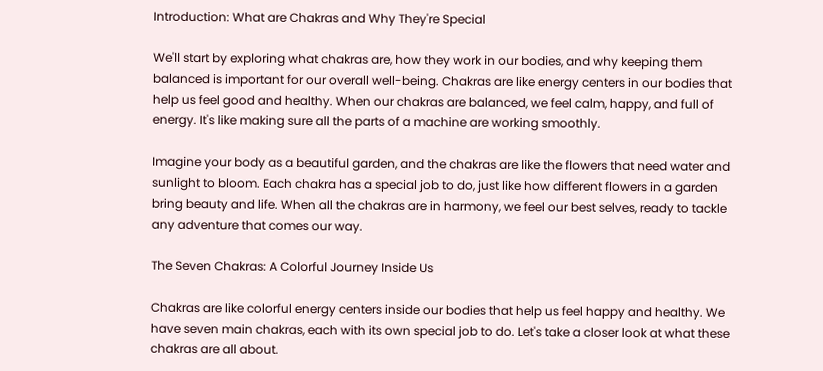Introduction: What are Chakras and Why They're Special

We'll start by exploring what chakras are, how they work in our bodies, and why keeping them balanced is important for our overall well-being. Chakras are like energy centers in our bodies that help us feel good and healthy. When our chakras are balanced, we feel calm, happy, and full of energy. It's like making sure all the parts of a machine are working smoothly.

Imagine your body as a beautiful garden, and the chakras are like the flowers that need water and sunlight to bloom. Each chakra has a special job to do, just like how different flowers in a garden bring beauty and life. When all the chakras are in harmony, we feel our best selves, ready to tackle any adventure that comes our way.

The Seven Chakras: A Colorful Journey Inside Us

Chakras are like colorful energy centers inside our bodies that help us feel happy and healthy. We have seven main chakras, each with its own special job to do. Let's take a closer look at what these chakras are all about.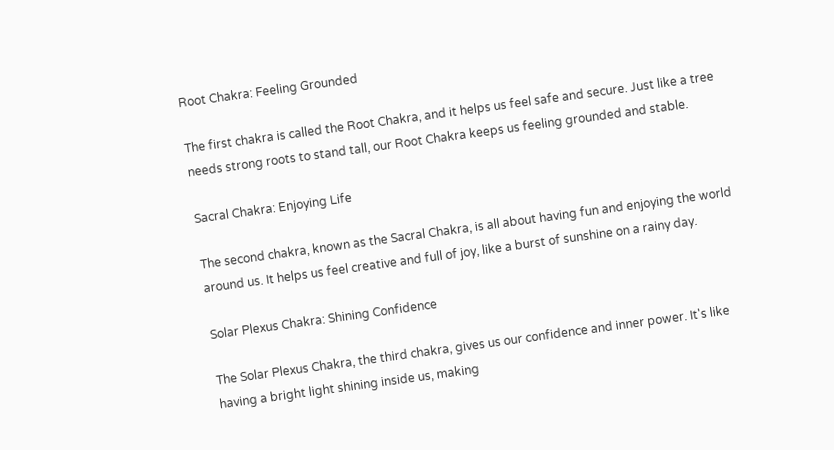Root Chakra: Feeling Grounded

The first chakra is called the Root Chakra, and it helps us feel safe and secure. Just like a tree needs strong roots to stand tall, our Root Chakra keeps us feeling grounded and stable.

Sacral Chakra: Enjoying Life

The second chakra, known as the Sacral Chakra, is all about having fun and enjoying the world around us. It helps us feel creative and full of joy, like a burst of sunshine on a rainy day.

Solar Plexus Chakra: Shining Confidence

The Solar Plexus Chakra, the third chakra, gives us our confidence and inner power. It's like having a bright light shining inside us, making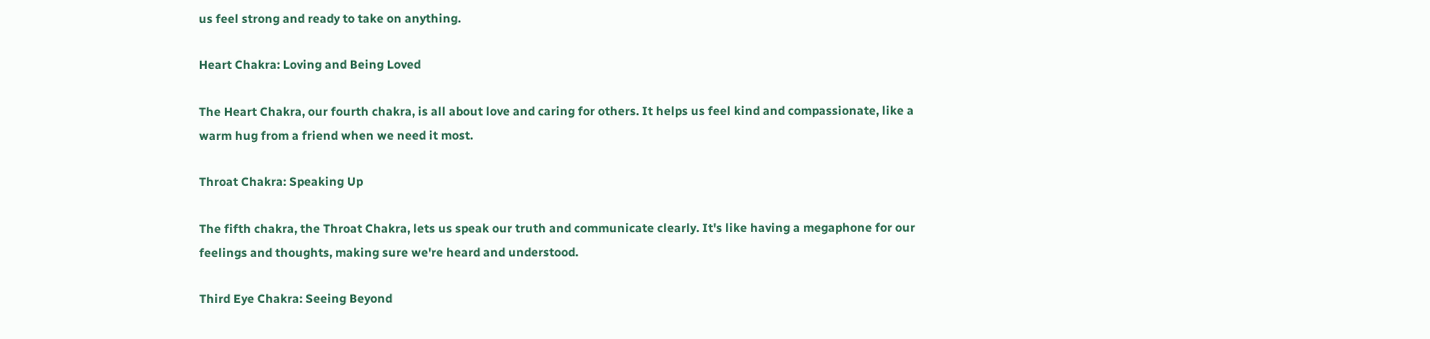us feel strong and ready to take on anything.

Heart Chakra: Loving and Being Loved

The Heart Chakra, our fourth chakra, is all about love and caring for others. It helps us feel kind and compassionate, like a warm hug from a friend when we need it most.

Throat Chakra: Speaking Up

The fifth chakra, the Throat Chakra, lets us speak our truth and communicate clearly. It's like having a megaphone for our feelings and thoughts, making sure we're heard and understood.

Third Eye Chakra: Seeing Beyond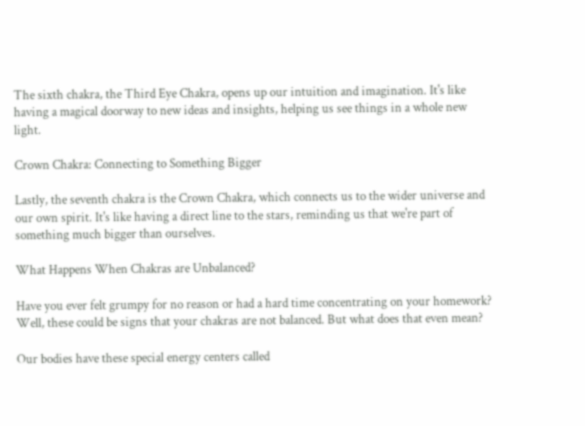The sixth chakra, the Third Eye Chakra, opens up our intuition and imagination. It's like having a magical doorway to new ideas and insights, helping us see things in a whole new light.

Crown Chakra: Connecting to Something Bigger

Lastly, the seventh chakra is the Crown Chakra, which connects us to the wider universe and our own spirit. It's like having a direct line to the stars, reminding us that we're part of something much bigger than ourselves.

What Happens When Chakras are Unbalanced?

Have you ever felt grumpy for no reason or had a hard time concentrating on your homework? Well, these could be signs that your chakras are not balanced. But what does that even mean?

Our bodies have these special energy centers called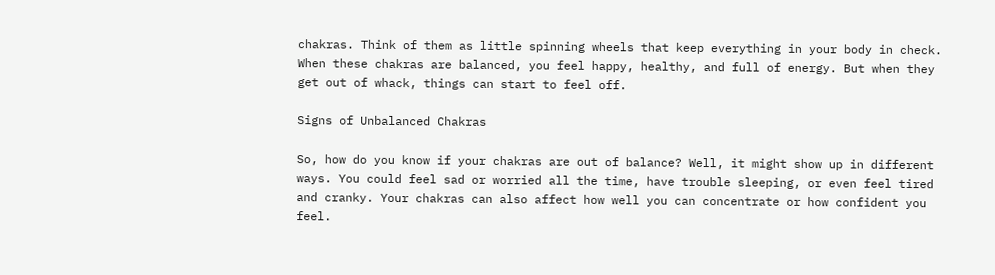chakras. Think of them as little spinning wheels that keep everything in your body in check. When these chakras are balanced, you feel happy, healthy, and full of energy. But when they get out of whack, things can start to feel off.

Signs of Unbalanced Chakras

So, how do you know if your chakras are out of balance? Well, it might show up in different ways. You could feel sad or worried all the time, have trouble sleeping, or even feel tired and cranky. Your chakras can also affect how well you can concentrate or how confident you feel.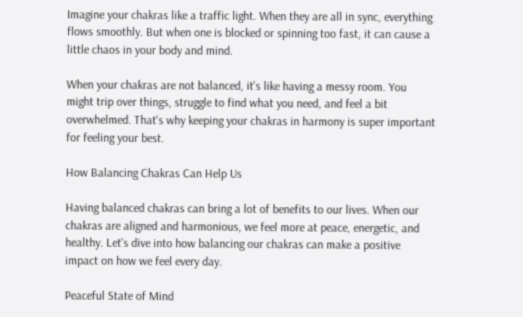Imagine your chakras like a traffic light. When they are all in sync, everything flows smoothly. But when one is blocked or spinning too fast, it can cause a little chaos in your body and mind.

When your chakras are not balanced, it's like having a messy room. You might trip over things, struggle to find what you need, and feel a bit overwhelmed. That's why keeping your chakras in harmony is super important for feeling your best.

How Balancing Chakras Can Help Us

Having balanced chakras can bring a lot of benefits to our lives. When our chakras are aligned and harmonious, we feel more at peace, energetic, and healthy. Let's dive into how balancing our chakras can make a positive impact on how we feel every day.

Peaceful State of Mind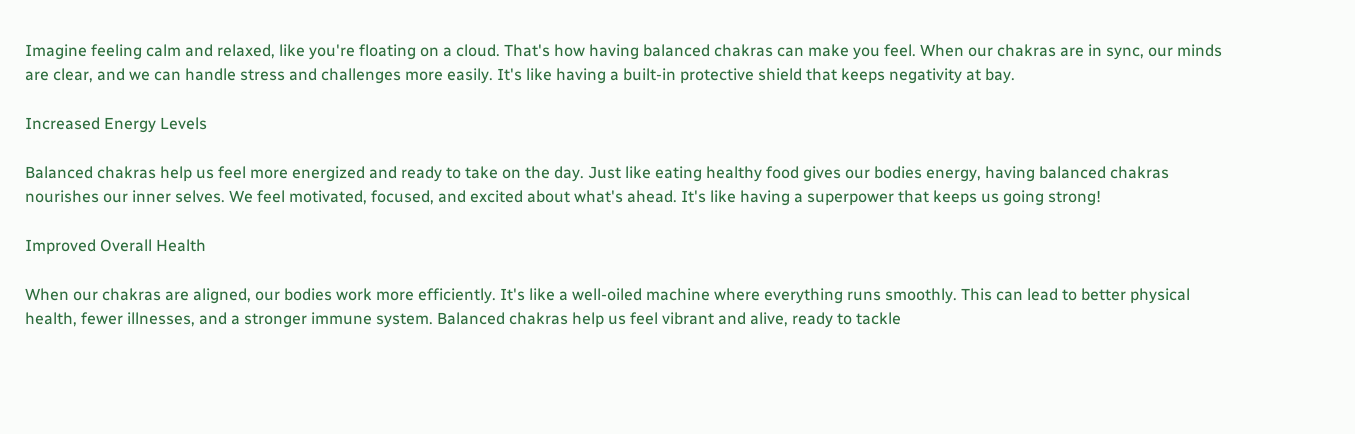Imagine feeling calm and relaxed, like you're floating on a cloud. That's how having balanced chakras can make you feel. When our chakras are in sync, our minds are clear, and we can handle stress and challenges more easily. It's like having a built-in protective shield that keeps negativity at bay.

Increased Energy Levels

Balanced chakras help us feel more energized and ready to take on the day. Just like eating healthy food gives our bodies energy, having balanced chakras nourishes our inner selves. We feel motivated, focused, and excited about what's ahead. It's like having a superpower that keeps us going strong!

Improved Overall Health

When our chakras are aligned, our bodies work more efficiently. It's like a well-oiled machine where everything runs smoothly. This can lead to better physical health, fewer illnesses, and a stronger immune system. Balanced chakras help us feel vibrant and alive, ready to tackle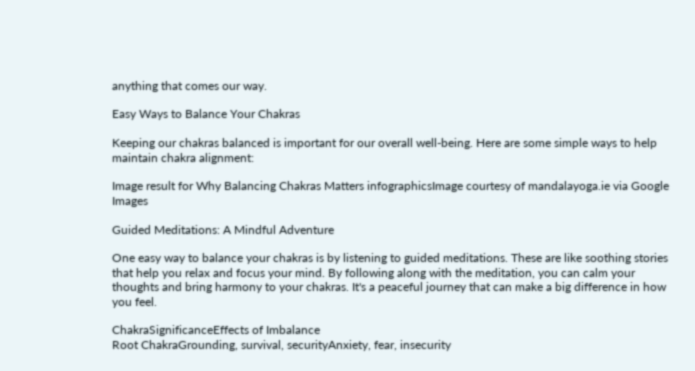anything that comes our way.

Easy Ways to Balance Your Chakras

Keeping our chakras balanced is important for our overall well-being. Here are some simple ways to help maintain chakra alignment:

Image result for Why Balancing Chakras Matters infographicsImage courtesy of mandalayoga.ie via Google Images

Guided Meditations: A Mindful Adventure

One easy way to balance your chakras is by listening to guided meditations. These are like soothing stories that help you relax and focus your mind. By following along with the meditation, you can calm your thoughts and bring harmony to your chakras. It's a peaceful journey that can make a big difference in how you feel.

ChakraSignificanceEffects of Imbalance
Root ChakraGrounding, survival, securityAnxiety, fear, insecurity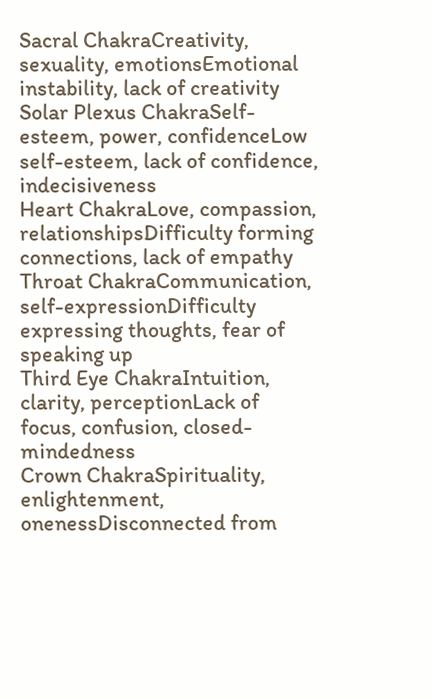Sacral ChakraCreativity, sexuality, emotionsEmotional instability, lack of creativity
Solar Plexus ChakraSelf-esteem, power, confidenceLow self-esteem, lack of confidence, indecisiveness
Heart ChakraLove, compassion, relationshipsDifficulty forming connections, lack of empathy
Throat ChakraCommunication, self-expressionDifficulty expressing thoughts, fear of speaking up
Third Eye ChakraIntuition, clarity, perceptionLack of focus, confusion, closed-mindedness
Crown ChakraSpirituality, enlightenment, onenessDisconnected from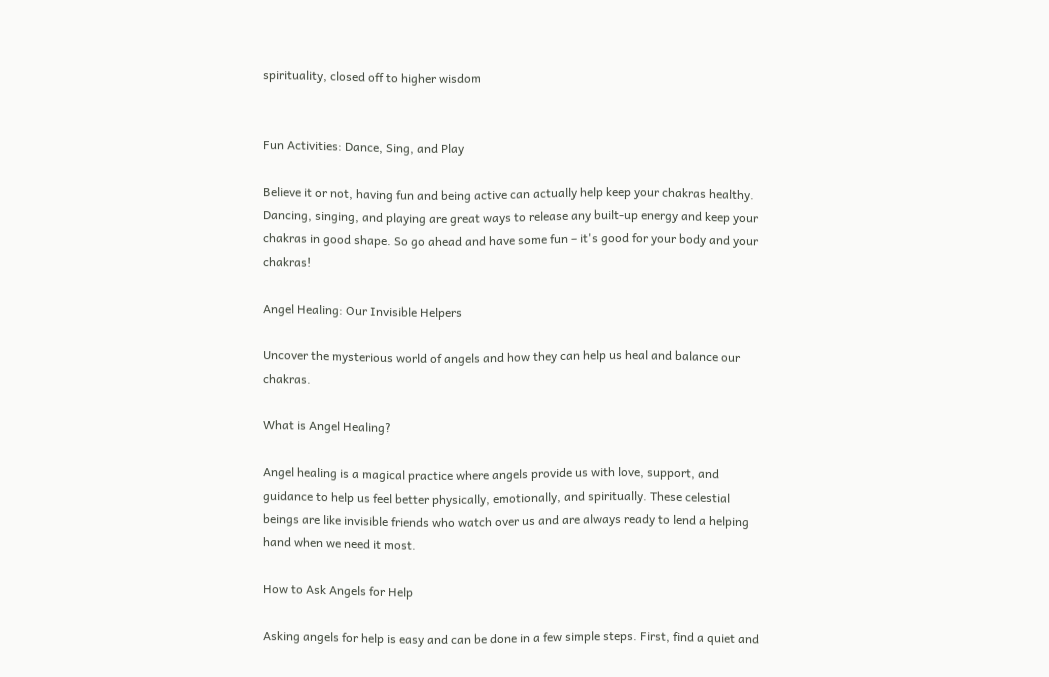spirituality, closed off to higher wisdom


Fun Activities: Dance, Sing, and Play

Believe it or not, having fun and being active can actually help keep your chakras healthy. Dancing, singing, and playing are great ways to release any built-up energy and keep your chakras in good shape. So go ahead and have some fun – it's good for your body and your chakras!

Angel Healing: Our Invisible Helpers

Uncover the mysterious world of angels and how they can help us heal and balance our chakras.

What is Angel Healing?

Angel healing is a magical practice where angels provide us with love, support, and guidance to help us feel better physically, emotionally, and spiritually. These celestial beings are like invisible friends who watch over us and are always ready to lend a helping hand when we need it most.

How to Ask Angels for Help

Asking angels for help is easy and can be done in a few simple steps. First, find a quiet and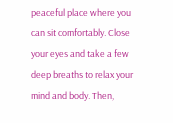peaceful place where you can sit comfortably. Close your eyes and take a few deep breaths to relax your mind and body. Then,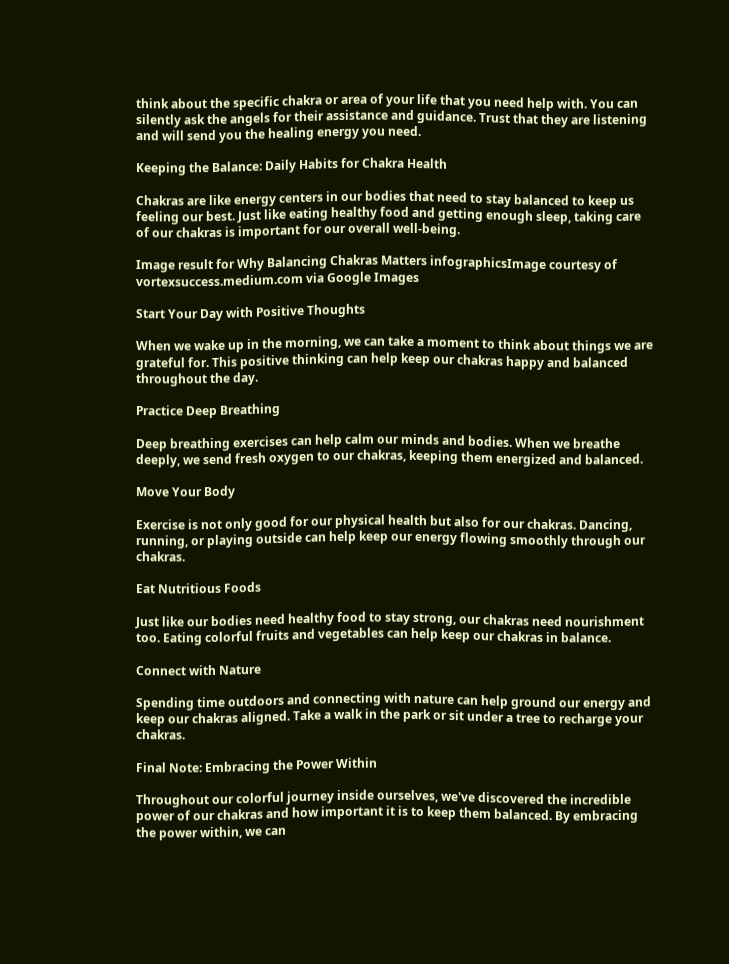think about the specific chakra or area of your life that you need help with. You can silently ask the angels for their assistance and guidance. Trust that they are listening and will send you the healing energy you need.

Keeping the Balance: Daily Habits for Chakra Health

Chakras are like energy centers in our bodies that need to stay balanced to keep us feeling our best. Just like eating healthy food and getting enough sleep, taking care of our chakras is important for our overall well-being.

Image result for Why Balancing Chakras Matters infographicsImage courtesy of vortexsuccess.medium.com via Google Images

Start Your Day with Positive Thoughts

When we wake up in the morning, we can take a moment to think about things we are grateful for. This positive thinking can help keep our chakras happy and balanced throughout the day.

Practice Deep Breathing

Deep breathing exercises can help calm our minds and bodies. When we breathe deeply, we send fresh oxygen to our chakras, keeping them energized and balanced.

Move Your Body

Exercise is not only good for our physical health but also for our chakras. Dancing, running, or playing outside can help keep our energy flowing smoothly through our chakras.

Eat Nutritious Foods

Just like our bodies need healthy food to stay strong, our chakras need nourishment too. Eating colorful fruits and vegetables can help keep our chakras in balance.

Connect with Nature

Spending time outdoors and connecting with nature can help ground our energy and keep our chakras aligned. Take a walk in the park or sit under a tree to recharge your chakras.

Final Note: Embracing the Power Within

Throughout our colorful journey inside ourselves, we've discovered the incredible power of our chakras and how important it is to keep them balanced. By embracing the power within, we can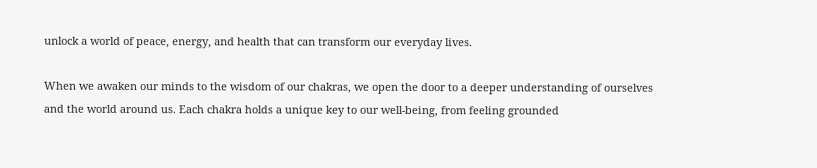unlock a world of peace, energy, and health that can transform our everyday lives.

When we awaken our minds to the wisdom of our chakras, we open the door to a deeper understanding of ourselves and the world around us. Each chakra holds a unique key to our well-being, from feeling grounded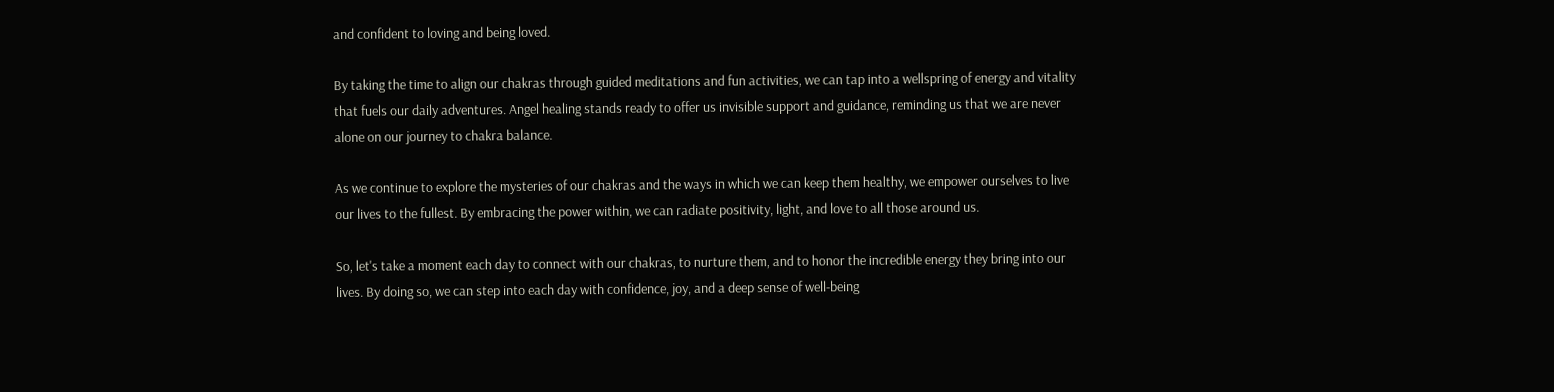and confident to loving and being loved.

By taking the time to align our chakras through guided meditations and fun activities, we can tap into a wellspring of energy and vitality that fuels our daily adventures. Angel healing stands ready to offer us invisible support and guidance, reminding us that we are never alone on our journey to chakra balance.

As we continue to explore the mysteries of our chakras and the ways in which we can keep them healthy, we empower ourselves to live our lives to the fullest. By embracing the power within, we can radiate positivity, light, and love to all those around us.

So, let's take a moment each day to connect with our chakras, to nurture them, and to honor the incredible energy they bring into our lives. By doing so, we can step into each day with confidence, joy, and a deep sense of well-being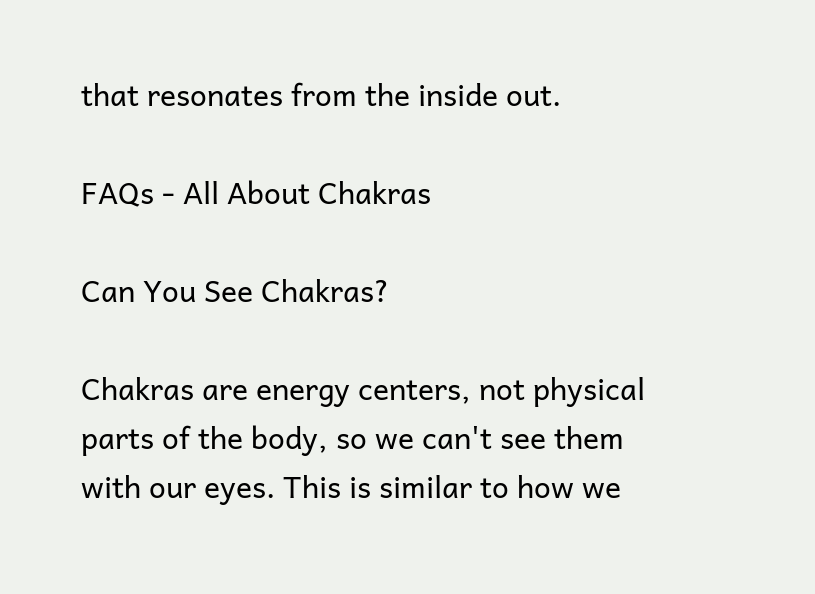that resonates from the inside out.

FAQs - All About Chakras

Can You See Chakras?

Chakras are energy centers, not physical parts of the body, so we can't see them with our eyes. This is similar to how we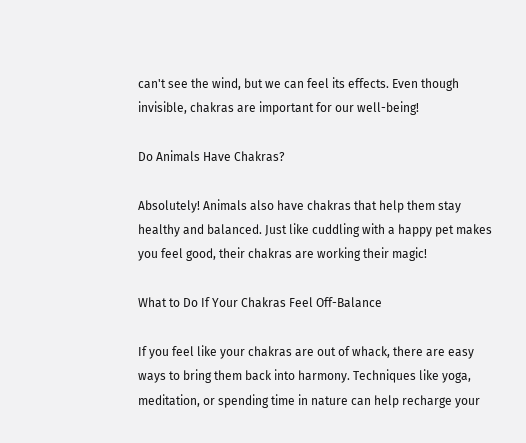can't see the wind, but we can feel its effects. Even though invisible, chakras are important for our well-being!

Do Animals Have Chakras?

Absolutely! Animals also have chakras that help them stay healthy and balanced. Just like cuddling with a happy pet makes you feel good, their chakras are working their magic!

What to Do If Your Chakras Feel Off-Balance

If you feel like your chakras are out of whack, there are easy ways to bring them back into harmony. Techniques like yoga, meditation, or spending time in nature can help recharge your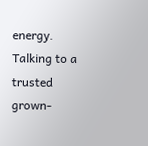energy. Talking to a trusted grown-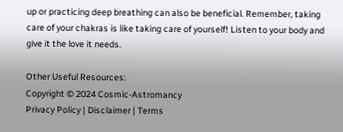up or practicing deep breathing can also be beneficial. Remember, taking care of your chakras is like taking care of yourself! Listen to your body and give it the love it needs.

Other Useful Resources:
Copyright © 2024 Cosmic-Astromancy
Privacy Policy | Disclaimer | Terms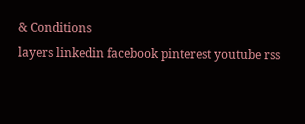& Conditions
layers linkedin facebook pinterest youtube rss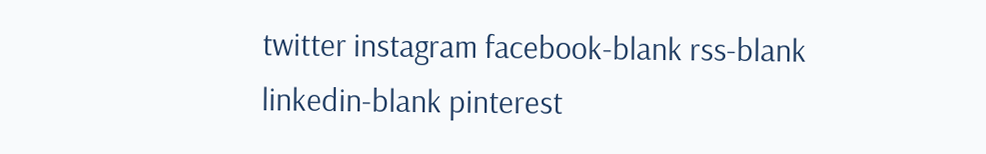twitter instagram facebook-blank rss-blank linkedin-blank pinterest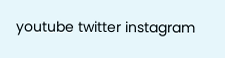youtube twitter instagram